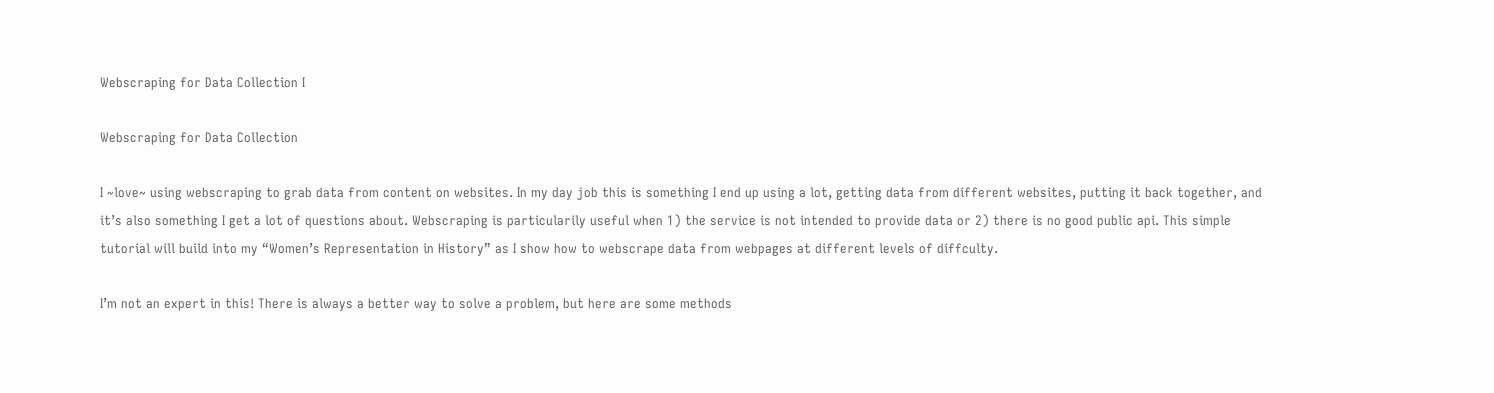Webscraping for Data Collection I

Webscraping for Data Collection

I ~love~ using webscraping to grab data from content on websites. In my day job this is something I end up using a lot, getting data from different websites, putting it back together, and it’s also something I get a lot of questions about. Webscraping is particularily useful when 1) the service is not intended to provide data or 2) there is no good public api. This simple tutorial will build into my “Women’s Representation in History” as I show how to webscrape data from webpages at different levels of diffculty.

I’m not an expert in this! There is always a better way to solve a problem, but here are some methods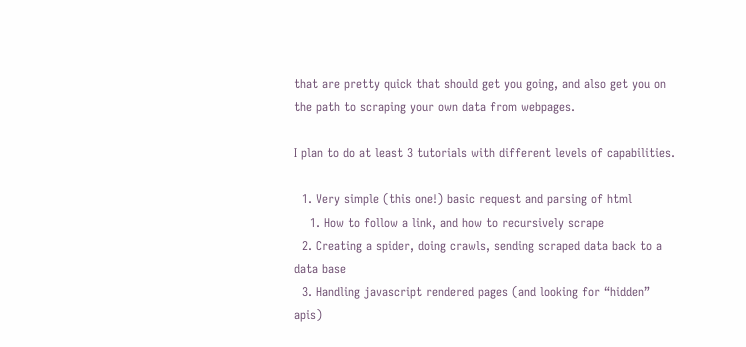that are pretty quick that should get you going, and also get you on the path to scraping your own data from webpages.

I plan to do at least 3 tutorials with different levels of capabilities.

  1. Very simple (this one!) basic request and parsing of html
    1. How to follow a link, and how to recursively scrape
  2. Creating a spider, doing crawls, sending scraped data back to a data base
  3. Handling javascript rendered pages (and looking for “hidden” apis)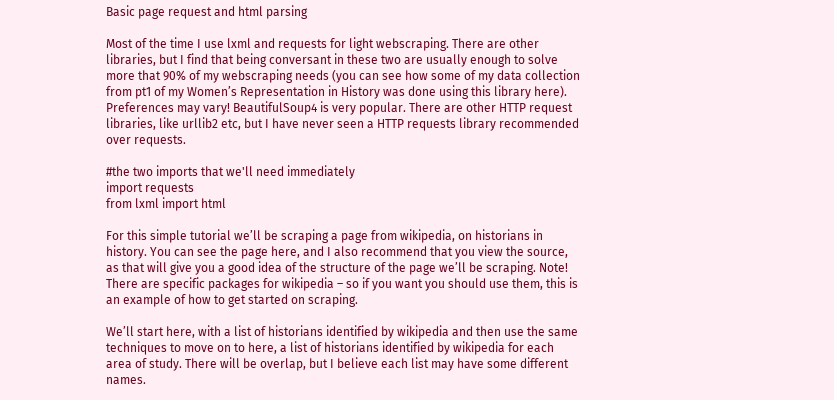Basic page request and html parsing

Most of the time I use lxml and requests for light webscraping. There are other libraries, but I find that being conversant in these two are usually enough to solve more that 90% of my webscraping needs (you can see how some of my data collection from pt1 of my Women’s Representation in History was done using this library here). Preferences may vary! BeautifulSoup4 is very popular. There are other HTTP request libraries, like urllib2 etc, but I have never seen a HTTP requests library recommended over requests.

#the two imports that we'll need immediately
import requests
from lxml import html

For this simple tutorial we’ll be scraping a page from wikipedia, on historians in history. You can see the page here, and I also recommend that you view the source, as that will give you a good idea of the structure of the page we’ll be scraping. Note! There are specific packages for wikipedia – so if you want you should use them, this is an example of how to get started on scraping.

We’ll start here, with a list of historians identified by wikipedia and then use the same techniques to move on to here, a list of historians identified by wikipedia for each area of study. There will be overlap, but I believe each list may have some different names.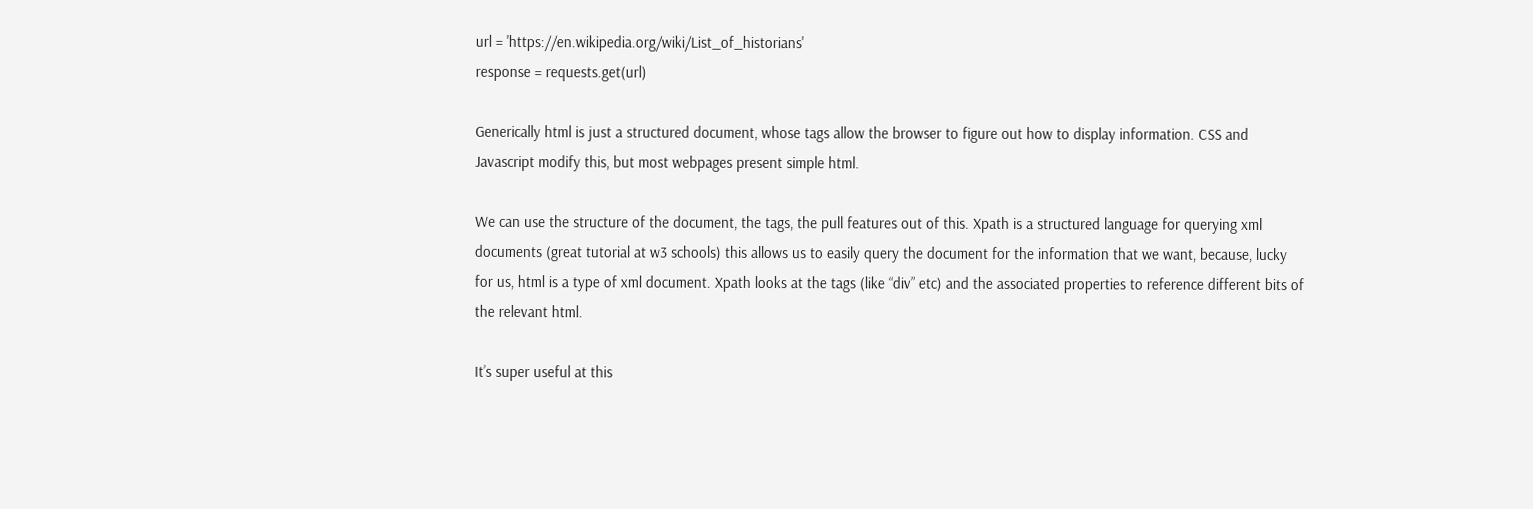url = 'https://en.wikipedia.org/wiki/List_of_historians'
response = requests.get(url)

Generically html is just a structured document, whose tags allow the browser to figure out how to display information. CSS and Javascript modify this, but most webpages present simple html.

We can use the structure of the document, the tags, the pull features out of this. Xpath is a structured language for querying xml documents (great tutorial at w3 schools) this allows us to easily query the document for the information that we want, because, lucky for us, html is a type of xml document. Xpath looks at the tags (like “div” etc) and the associated properties to reference different bits of the relevant html.

It’s super useful at this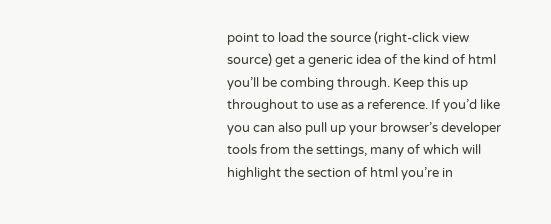point to load the source (right-click view source) get a generic idea of the kind of html you’ll be combing through. Keep this up throughout to use as a reference. If you’d like you can also pull up your browser’s developer tools from the settings, many of which will highlight the section of html you’re in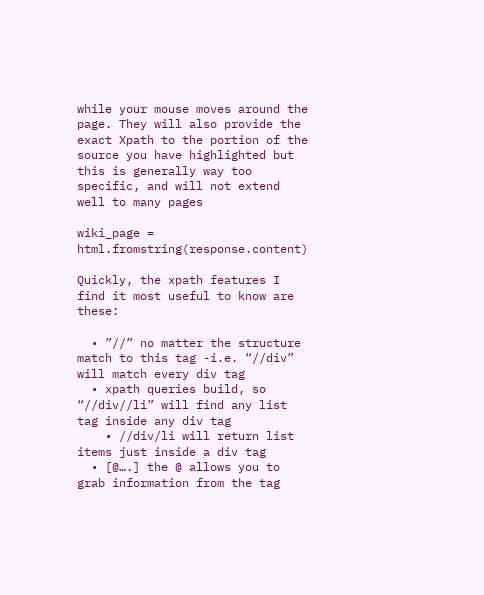while your mouse moves around the page. They will also provide the exact Xpath to the portion of the source you have highlighted but this is generally way too specific, and will not extend well to many pages

wiki_page = html.fromstring(response.content)

Quickly, the xpath features I find it most useful to know are these:

  • ”//” no matter the structure match to this tag -i.e. “//div” will match every div tag
  • xpath queries build, so “//div//li” will find any list tag inside any div tag
    • //div/li will return list items just inside a div tag
  • [@….] the @ allows you to grab information from the tag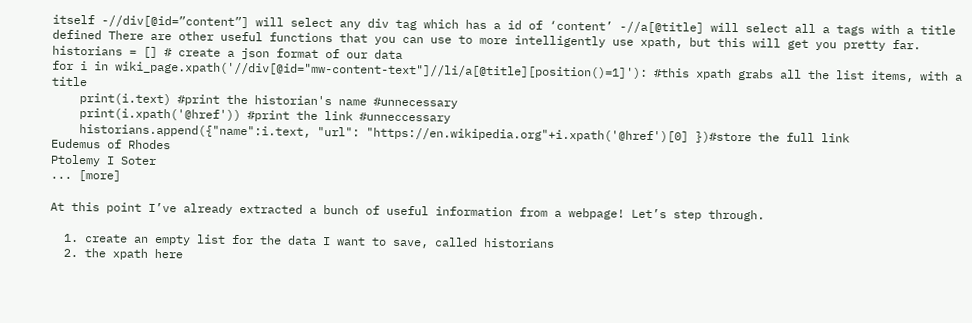itself -//div[@id=”content”] will select any div tag which has a id of ‘content’ -//a[@title] will select all a tags with a title defined There are other useful functions that you can use to more intelligently use xpath, but this will get you pretty far.
historians = [] # create a json format of our data
for i in wiki_page.xpath('//div[@id="mw-content-text"]//li/a[@title][position()=1]'): #this xpath grabs all the list items, with a title
    print(i.text) #print the historian's name #unnecessary
    print(i.xpath('@href')) #print the link #unneccessary
    historians.append({"name":i.text, "url": "https://en.wikipedia.org"+i.xpath('@href')[0] })#store the full link
Eudemus of Rhodes
Ptolemy I Soter
... [more]

At this point I’ve already extracted a bunch of useful information from a webpage! Let’s step through.

  1. create an empty list for the data I want to save, called historians
  2. the xpath here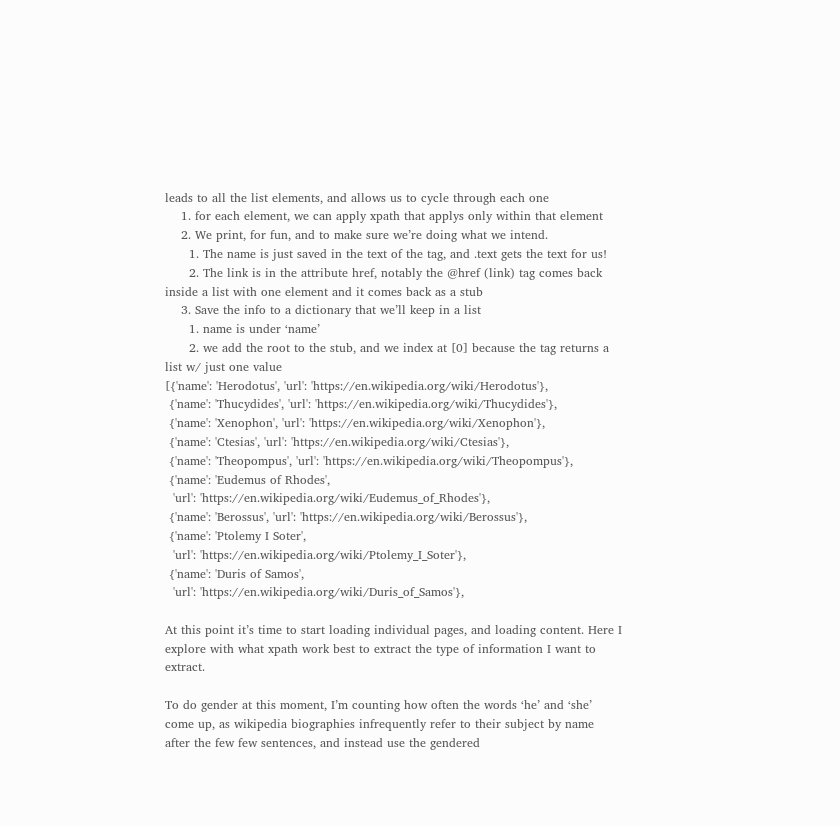leads to all the list elements, and allows us to cycle through each one
    1. for each element, we can apply xpath that applys only within that element
    2. We print, for fun, and to make sure we’re doing what we intend.
      1. The name is just saved in the text of the tag, and .text gets the text for us!
      2. The link is in the attribute href, notably the @href (link) tag comes back inside a list with one element and it comes back as a stub
    3. Save the info to a dictionary that we’ll keep in a list
      1. name is under ‘name’
      2. we add the root to the stub, and we index at [0] because the tag returns a list w/ just one value
[{'name': 'Herodotus', 'url': 'https://en.wikipedia.org/wiki/Herodotus'},
 {'name': 'Thucydides', 'url': 'https://en.wikipedia.org/wiki/Thucydides'},
 {'name': 'Xenophon', 'url': 'https://en.wikipedia.org/wiki/Xenophon'},
 {'name': 'Ctesias', 'url': 'https://en.wikipedia.org/wiki/Ctesias'},
 {'name': 'Theopompus', 'url': 'https://en.wikipedia.org/wiki/Theopompus'},
 {'name': 'Eudemus of Rhodes',
  'url': 'https://en.wikipedia.org/wiki/Eudemus_of_Rhodes'},
 {'name': 'Berossus', 'url': 'https://en.wikipedia.org/wiki/Berossus'},
 {'name': 'Ptolemy I Soter',
  'url': 'https://en.wikipedia.org/wiki/Ptolemy_I_Soter'},
 {'name': 'Duris of Samos',
  'url': 'https://en.wikipedia.org/wiki/Duris_of_Samos'},

At this point it’s time to start loading individual pages, and loading content. Here I explore with what xpath work best to extract the type of information I want to extract.

To do gender at this moment, I’m counting how often the words ‘he’ and ‘she’ come up, as wikipedia biographies infrequently refer to their subject by name after the few few sentences, and instead use the gendered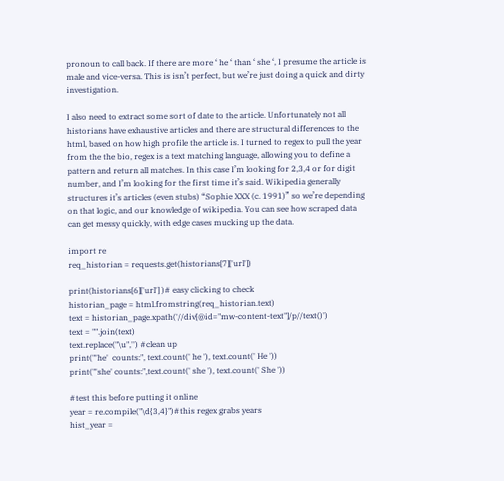pronoun to call back. If there are more ‘ he ‘ than ‘ she ‘, I presume the article is male and vice-versa. This is isn’t perfect, but we’re just doing a quick and dirty investigation.

I also need to extract some sort of date to the article. Unfortunately not all historians have exhaustive articles and there are structural differences to the html, based on how high profile the article is. I turned to regex to pull the year from the the bio, regex is a text matching language, allowing you to define a pattern and return all matches. In this case I’m looking for 2,3,4 or for digit number, and I’m looking for the first time it’s said. Wikipedia generally structures it’s articles (even stubs) “Sophie XXX (c. 1991)” so we’re depending on that logic, and our knowledge of wikipedia. You can see how scraped data can get messy quickly, with edge cases mucking up the data.

import re
req_historian = requests.get(historians[7]['url'])

print(historians[6]['url'] )# easy clicking to check
historian_page = html.fromstring(req_historian.text)
text = historian_page.xpath('//div[@id="mw-content-text"]/p//text()')
text = "".join(text)
text.replace("\u",'') #clean up
print("'he'  counts:", text.count(' he '), text.count(' He '))
print("'she' counts:",text.count(' she '), text.count(' She '))

#test this before putting it online
year = re.compile("\d{3,4}")#this regex grabs years
hist_year =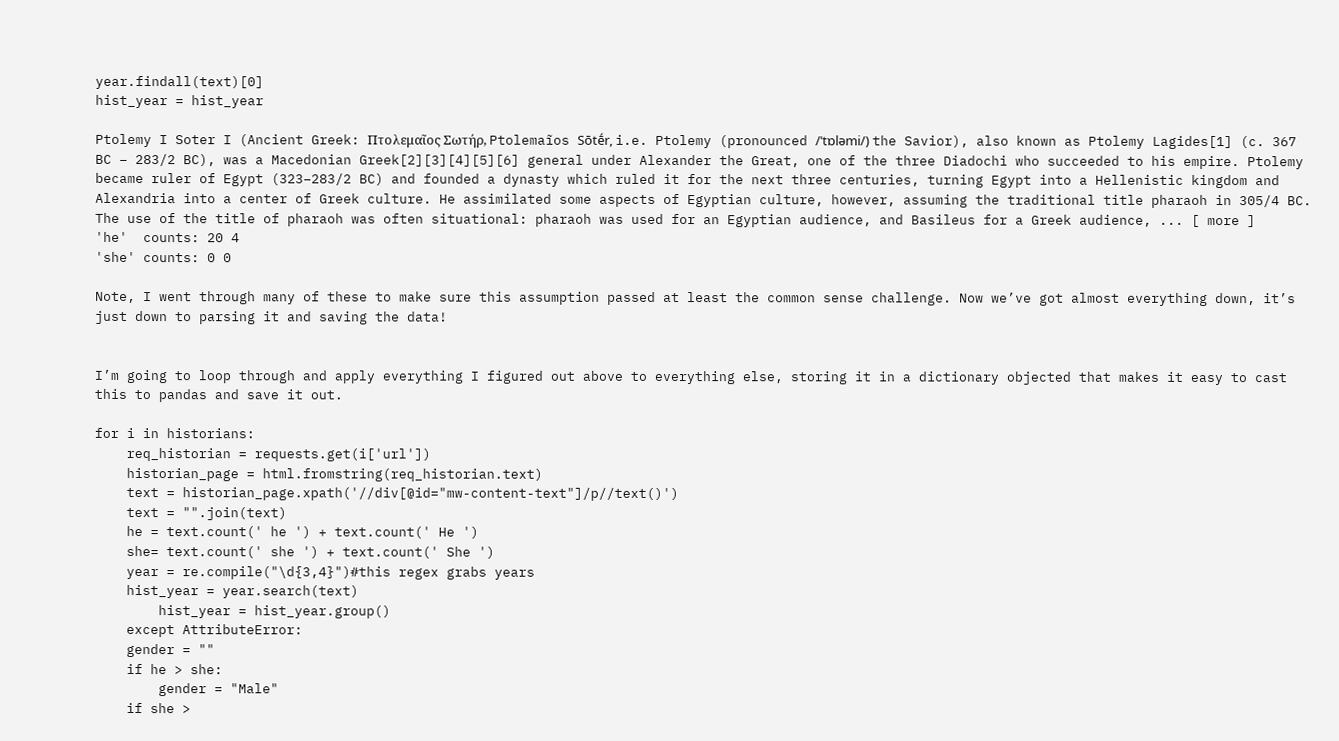year.findall(text)[0]
hist_year = hist_year

Ptolemy I Soter I (Ancient Greek: Πτολεμαῖος Σωτήρ, Ptolemaĩos Sōtḗr, i.e. Ptolemy (pronounced /ˈtɒləmi/) the Savior), also known as Ptolemy Lagides[1] (c. 367 BC – 283/2 BC), was a Macedonian Greek[2][3][4][5][6] general under Alexander the Great, one of the three Diadochi who succeeded to his empire. Ptolemy became ruler of Egypt (323–283/2 BC) and founded a dynasty which ruled it for the next three centuries, turning Egypt into a Hellenistic kingdom and Alexandria into a center of Greek culture. He assimilated some aspects of Egyptian culture, however, assuming the traditional title pharaoh in 305/4 BC. The use of the title of pharaoh was often situational: pharaoh was used for an Egyptian audience, and Basileus for a Greek audience, ... [ more ]
'he'  counts: 20 4
'she' counts: 0 0

Note, I went through many of these to make sure this assumption passed at least the common sense challenge. Now we’ve got almost everything down, it’s just down to parsing it and saving the data!


I’m going to loop through and apply everything I figured out above to everything else, storing it in a dictionary objected that makes it easy to cast this to pandas and save it out.

for i in historians:
    req_historian = requests.get(i['url'])
    historian_page = html.fromstring(req_historian.text)
    text = historian_page.xpath('//div[@id="mw-content-text"]/p//text()')
    text = "".join(text)
    he = text.count(' he ') + text.count(' He ')
    she= text.count(' she ') + text.count(' She ')
    year = re.compile("\d{3,4}")#this regex grabs years
    hist_year = year.search(text)
        hist_year = hist_year.group()
    except AttributeError:
    gender = ""
    if he > she:
        gender = "Male"
    if she >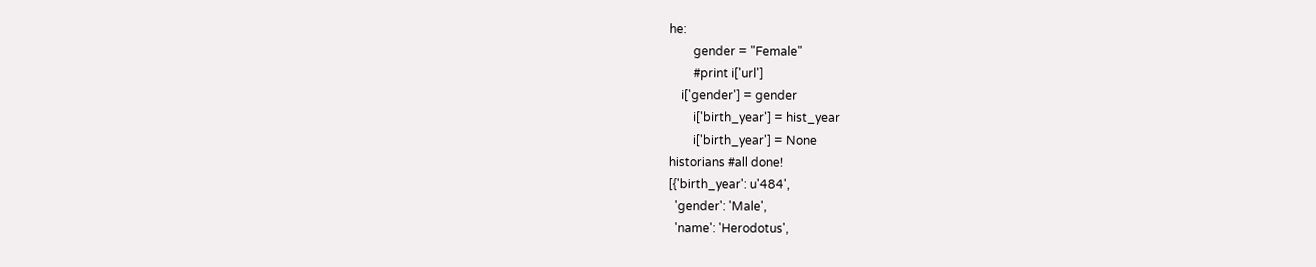he:
        gender = "Female"
        #print i['url']
    i['gender'] = gender
        i['birth_year'] = hist_year
        i['birth_year'] = None
historians #all done!
[{'birth_year': u'484',
  'gender': 'Male',
  'name': 'Herodotus',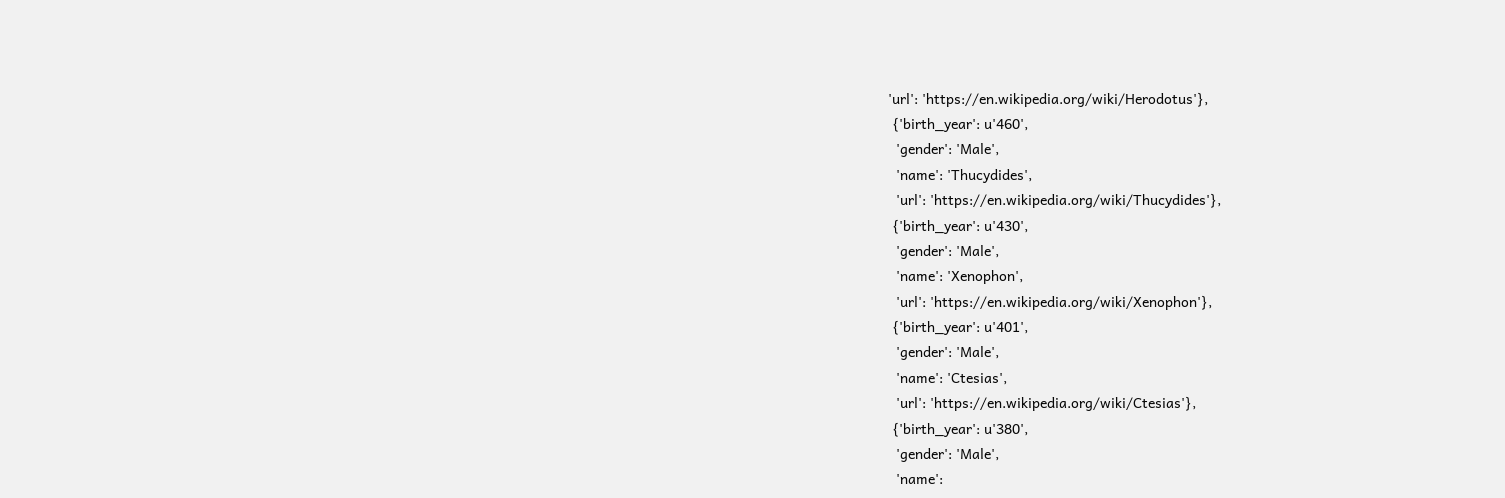'url': 'https://en.wikipedia.org/wiki/Herodotus'},
 {'birth_year': u'460',
  'gender': 'Male',
  'name': 'Thucydides',
  'url': 'https://en.wikipedia.org/wiki/Thucydides'},
 {'birth_year': u'430',
  'gender': 'Male',
  'name': 'Xenophon',
  'url': 'https://en.wikipedia.org/wiki/Xenophon'},
 {'birth_year': u'401',
  'gender': 'Male',
  'name': 'Ctesias',
  'url': 'https://en.wikipedia.org/wiki/Ctesias'},
 {'birth_year': u'380',
  'gender': 'Male',
  'name':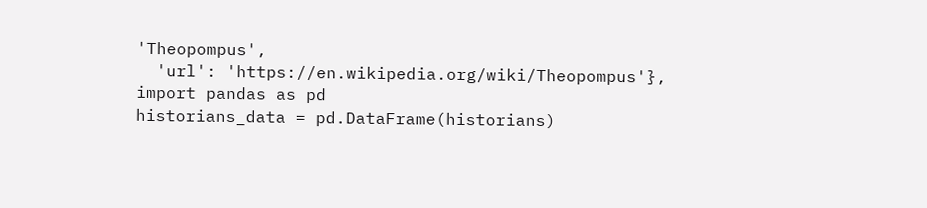'Theopompus',
  'url': 'https://en.wikipedia.org/wiki/Theopompus'},
import pandas as pd
historians_data = pd.DataFrame(historians)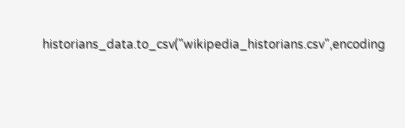historians_data.to_csv("wikipedia_historians.csv",encoding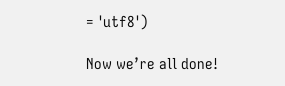= 'utf8')

Now we’re all done!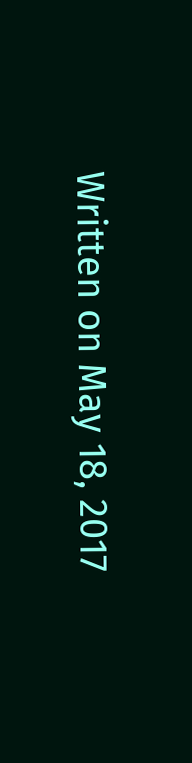Written on May 18, 2017